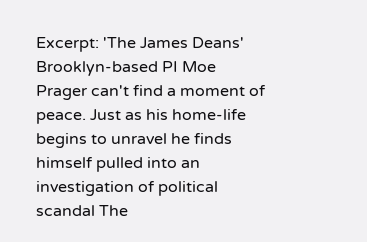Excerpt: 'The James Deans' Brooklyn-based PI Moe Prager can't find a moment of peace. Just as his home-life begins to unravel he finds himself pulled into an investigation of political scandal The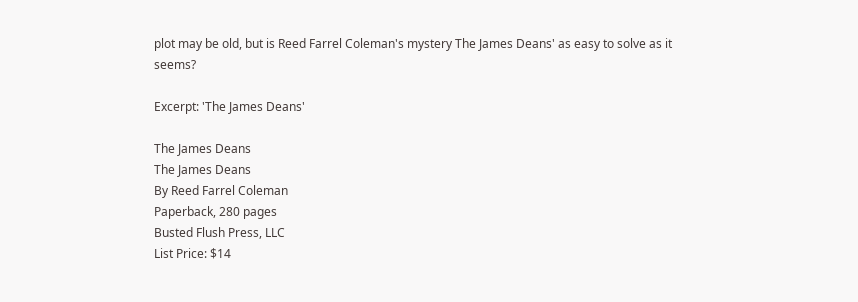plot may be old, but is Reed Farrel Coleman's mystery The James Deans' as easy to solve as it seems?

Excerpt: 'The James Deans'

The James Deans
The James Deans
By Reed Farrel Coleman
Paperback, 280 pages
Busted Flush Press, LLC
List Price: $14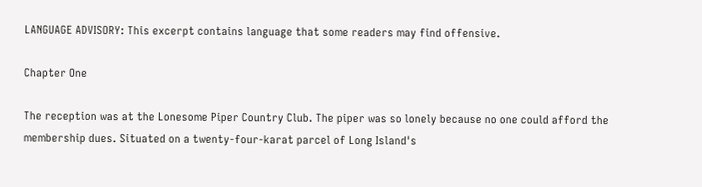LANGUAGE ADVISORY: This excerpt contains language that some readers may find offensive.

Chapter One

The reception was at the Lonesome Piper Country Club. The piper was so lonely because no one could afford the membership dues. Situated on a twenty-four-karat parcel of Long Island's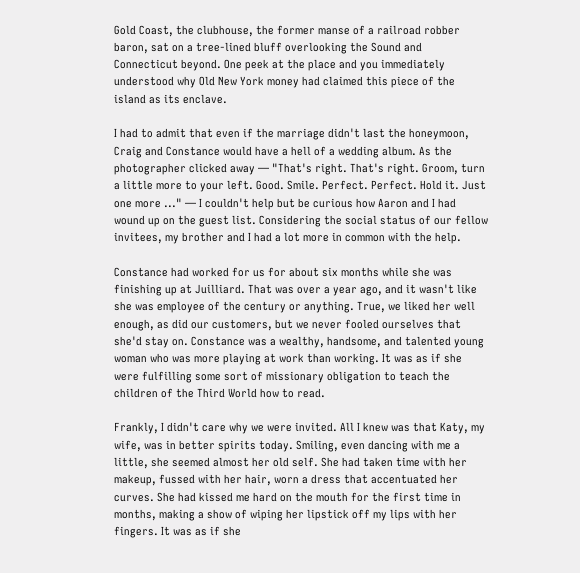Gold Coast, the clubhouse, the former manse of a railroad robber baron, sat on a tree-lined bluff overlooking the Sound and Connecticut beyond. One peek at the place and you immediately understood why Old New York money had claimed this piece of the island as its enclave.

I had to admit that even if the marriage didn't last the honeymoon, Craig and Constance would have a hell of a wedding album. As the photographer clicked away — "That's right. That's right. Groom, turn a little more to your left. Good. Smile. Perfect. Perfect. Hold it. Just one more ..." — I couldn't help but be curious how Aaron and I had wound up on the guest list. Considering the social status of our fellow invitees, my brother and I had a lot more in common with the help.

Constance had worked for us for about six months while she was finishing up at Juilliard. That was over a year ago, and it wasn't like she was employee of the century or anything. True, we liked her well enough, as did our customers, but we never fooled ourselves that she'd stay on. Constance was a wealthy, handsome, and talented young woman who was more playing at work than working. It was as if she were fulfilling some sort of missionary obligation to teach the children of the Third World how to read.

Frankly, I didn't care why we were invited. All I knew was that Katy, my wife, was in better spirits today. Smiling, even dancing with me a little, she seemed almost her old self. She had taken time with her makeup, fussed with her hair, worn a dress that accentuated her curves. She had kissed me hard on the mouth for the first time in months, making a show of wiping her lipstick off my lips with her fingers. It was as if she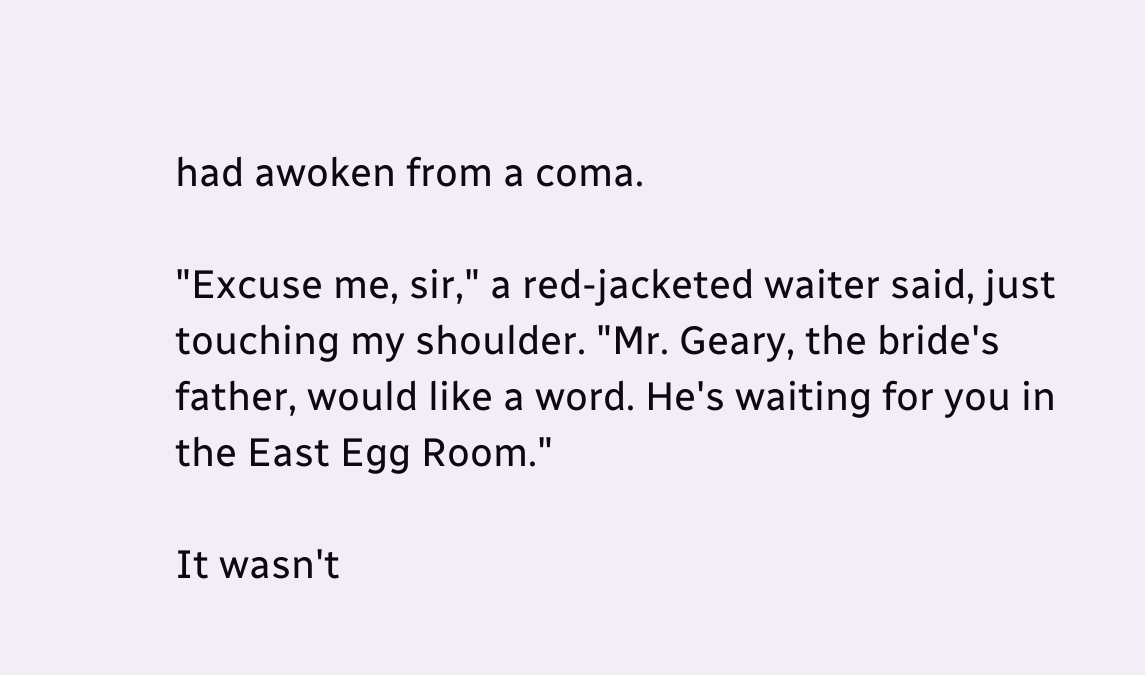had awoken from a coma.

"Excuse me, sir," a red-jacketed waiter said, just touching my shoulder. "Mr. Geary, the bride's father, would like a word. He's waiting for you in the East Egg Room."

It wasn't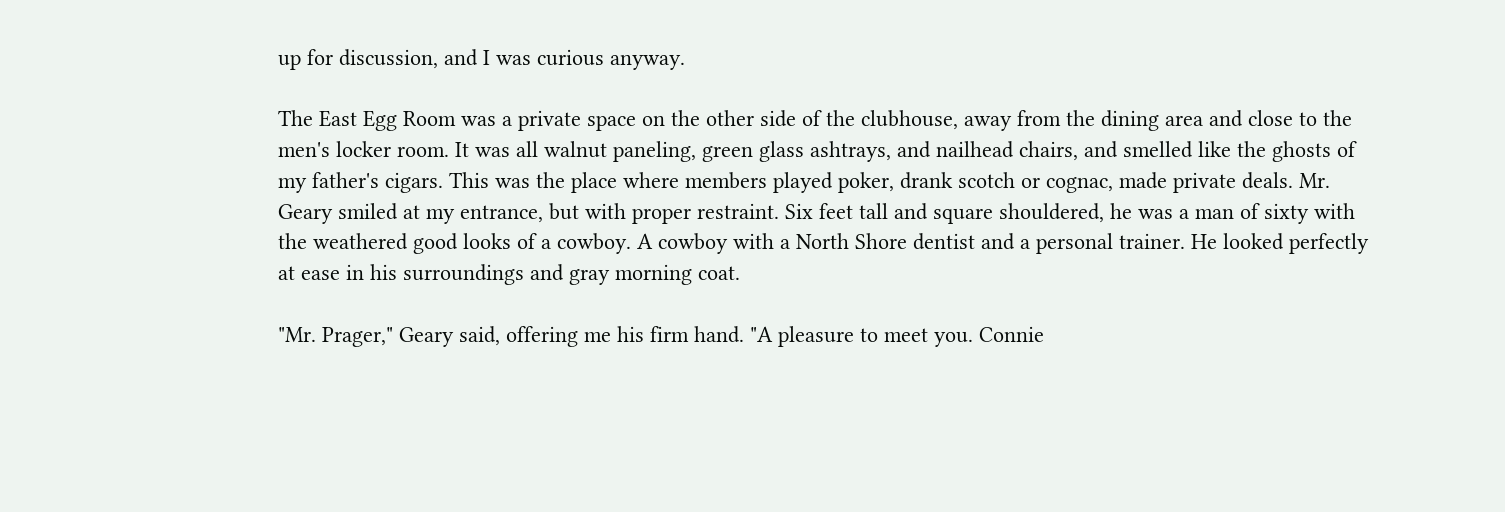up for discussion, and I was curious anyway.

The East Egg Room was a private space on the other side of the clubhouse, away from the dining area and close to the men's locker room. It was all walnut paneling, green glass ashtrays, and nailhead chairs, and smelled like the ghosts of my father's cigars. This was the place where members played poker, drank scotch or cognac, made private deals. Mr. Geary smiled at my entrance, but with proper restraint. Six feet tall and square shouldered, he was a man of sixty with the weathered good looks of a cowboy. A cowboy with a North Shore dentist and a personal trainer. He looked perfectly at ease in his surroundings and gray morning coat.

"Mr. Prager," Geary said, offering me his firm hand. "A pleasure to meet you. Connie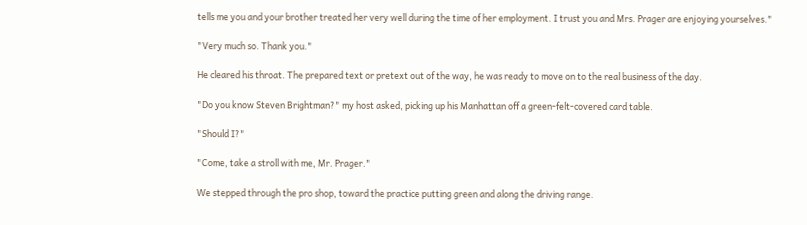tells me you and your brother treated her very well during the time of her employment. I trust you and Mrs. Prager are enjoying yourselves."

"Very much so. Thank you."

He cleared his throat. The prepared text or pretext out of the way, he was ready to move on to the real business of the day.

"Do you know Steven Brightman?" my host asked, picking up his Manhattan off a green-felt-covered card table.

"Should I?"

"Come, take a stroll with me, Mr. Prager."

We stepped through the pro shop, toward the practice putting green and along the driving range.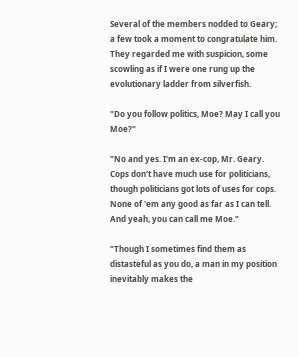Several of the members nodded to Geary; a few took a moment to congratulate him. They regarded me with suspicion, some scowling as if I were one rung up the evolutionary ladder from silverfish.

"Do you follow politics, Moe? May I call you Moe?"

"No and yes. I'm an ex-cop, Mr. Geary. Cops don't have much use for politicians, though politicians got lots of uses for cops. None of 'em any good as far as I can tell. And yeah, you can call me Moe."

"Though I sometimes find them as distasteful as you do, a man in my position inevitably makes the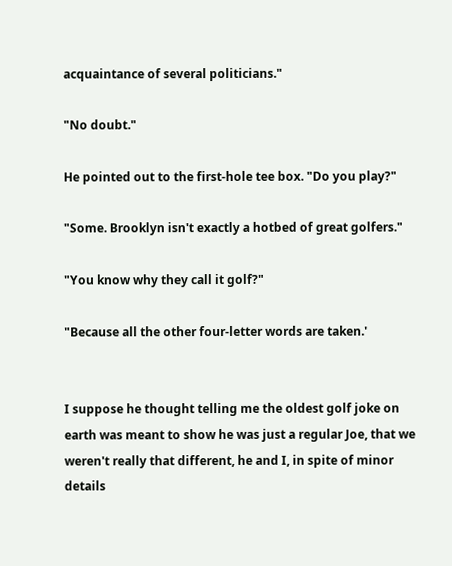acquaintance of several politicians."

"No doubt."

He pointed out to the first-hole tee box. "Do you play?"

"Some. Brooklyn isn't exactly a hotbed of great golfers."

"You know why they call it golf?"

"Because all the other four-letter words are taken.'


I suppose he thought telling me the oldest golf joke on earth was meant to show he was just a regular Joe, that we weren't really that different, he and I, in spite of minor details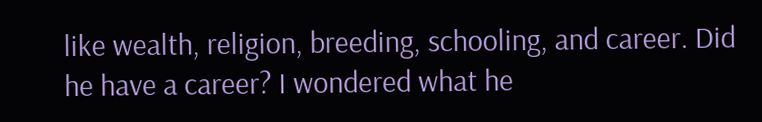like wealth, religion, breeding, schooling, and career. Did he have a career? I wondered what he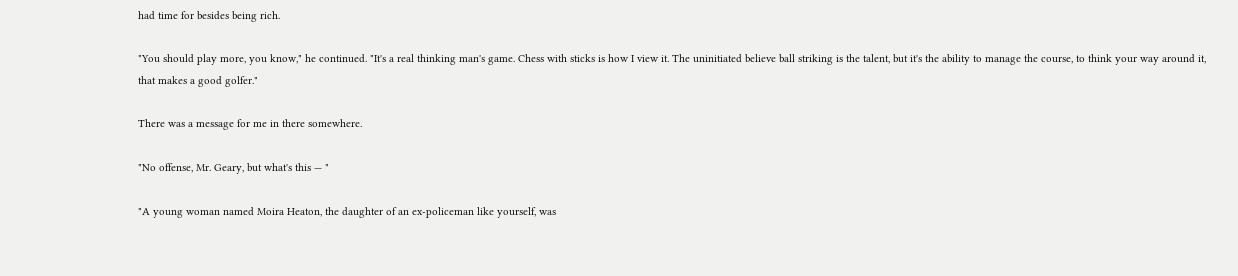had time for besides being rich.

"You should play more, you know," he continued. "It's a real thinking man's game. Chess with sticks is how I view it. The uninitiated believe ball striking is the talent, but it's the ability to manage the course, to think your way around it, that makes a good golfer."

There was a message for me in there somewhere.

"No offense, Mr. Geary, but what's this — "

"A young woman named Moira Heaton, the daughter of an ex-policeman like yourself, was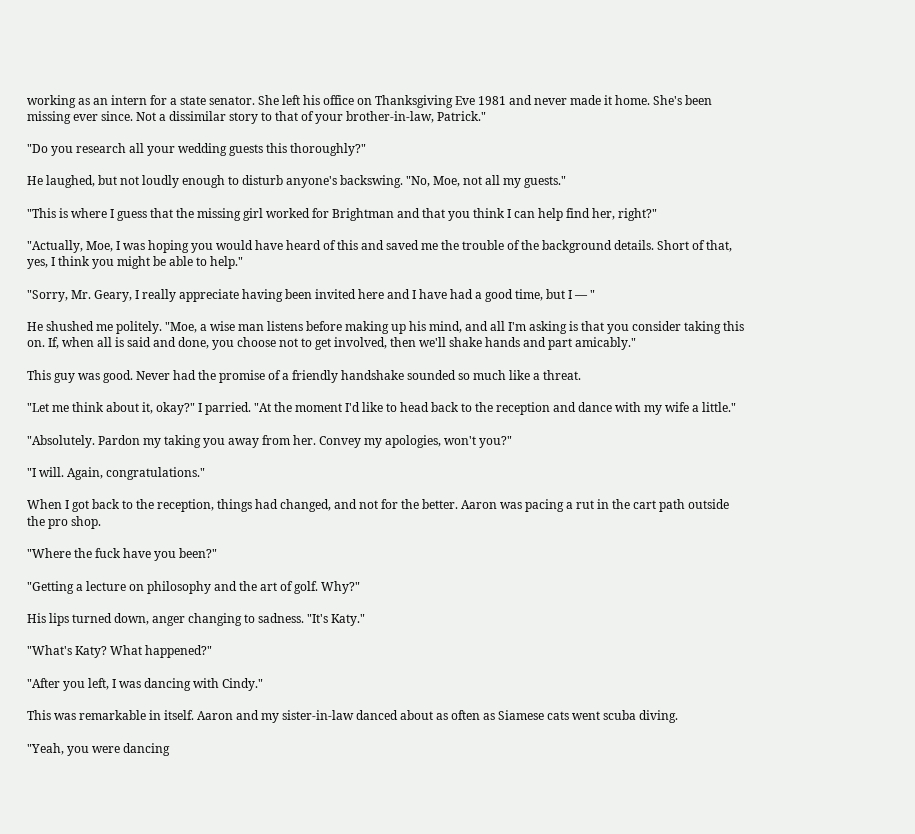working as an intern for a state senator. She left his office on Thanksgiving Eve 1981 and never made it home. She's been missing ever since. Not a dissimilar story to that of your brother-in-law, Patrick."

"Do you research all your wedding guests this thoroughly?"

He laughed, but not loudly enough to disturb anyone's backswing. "No, Moe, not all my guests."

"This is where I guess that the missing girl worked for Brightman and that you think I can help find her, right?"

"Actually, Moe, I was hoping you would have heard of this and saved me the trouble of the background details. Short of that, yes, I think you might be able to help."

"Sorry, Mr. Geary, I really appreciate having been invited here and I have had a good time, but I — "

He shushed me politely. "Moe, a wise man listens before making up his mind, and all I'm asking is that you consider taking this on. If, when all is said and done, you choose not to get involved, then we'll shake hands and part amicably."

This guy was good. Never had the promise of a friendly handshake sounded so much like a threat.

"Let me think about it, okay?" I parried. "At the moment I'd like to head back to the reception and dance with my wife a little."

"Absolutely. Pardon my taking you away from her. Convey my apologies, won't you?"

"I will. Again, congratulations."

When I got back to the reception, things had changed, and not for the better. Aaron was pacing a rut in the cart path outside the pro shop.

"Where the fuck have you been?"

"Getting a lecture on philosophy and the art of golf. Why?"

His lips turned down, anger changing to sadness. "It's Katy."

"What's Katy? What happened?"

"After you left, I was dancing with Cindy."

This was remarkable in itself. Aaron and my sister-in-law danced about as often as Siamese cats went scuba diving.

"Yeah, you were dancing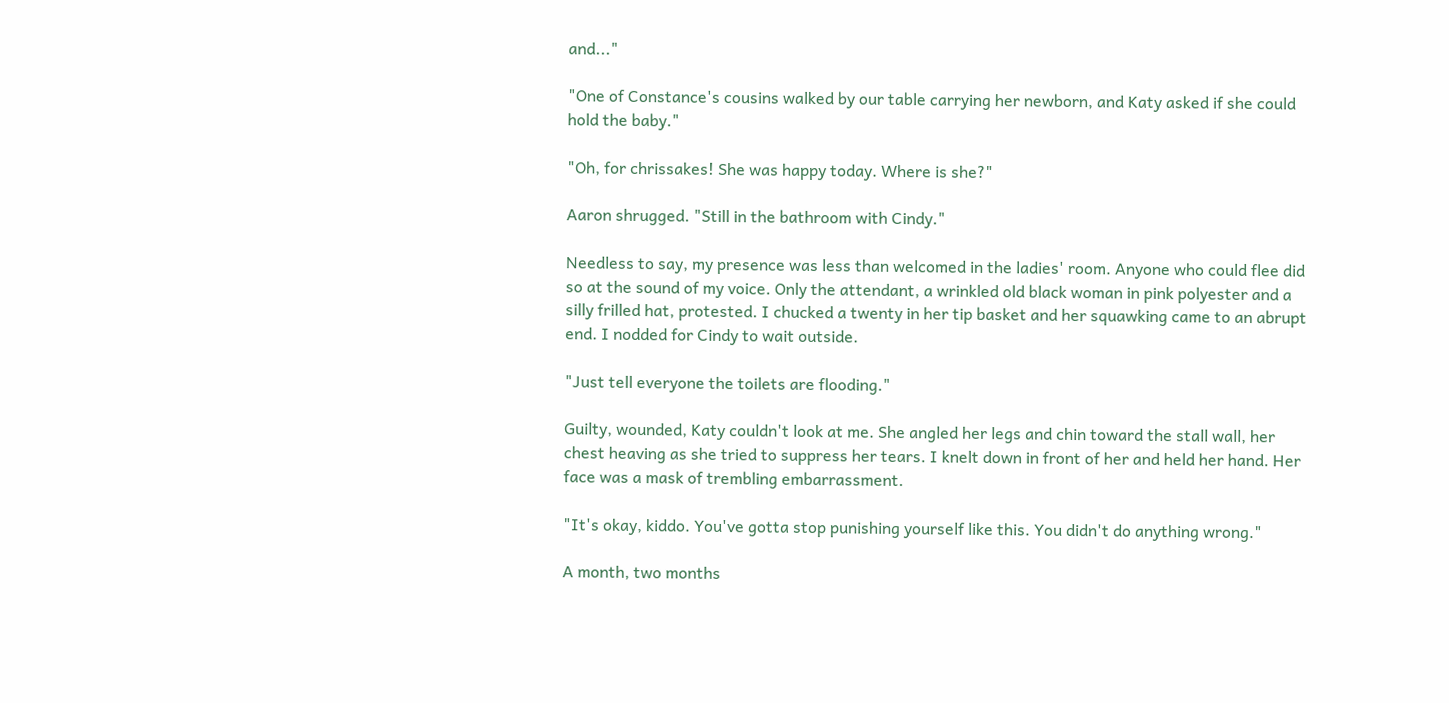and..."

"One of Constance's cousins walked by our table carrying her newborn, and Katy asked if she could hold the baby."

"Oh, for chrissakes! She was happy today. Where is she?"

Aaron shrugged. "Still in the bathroom with Cindy."

Needless to say, my presence was less than welcomed in the ladies' room. Anyone who could flee did so at the sound of my voice. Only the attendant, a wrinkled old black woman in pink polyester and a silly frilled hat, protested. I chucked a twenty in her tip basket and her squawking came to an abrupt end. I nodded for Cindy to wait outside.

"Just tell everyone the toilets are flooding."

Guilty, wounded, Katy couldn't look at me. She angled her legs and chin toward the stall wall, her chest heaving as she tried to suppress her tears. I knelt down in front of her and held her hand. Her face was a mask of trembling embarrassment.

"It's okay, kiddo. You've gotta stop punishing yourself like this. You didn't do anything wrong."

A month, two months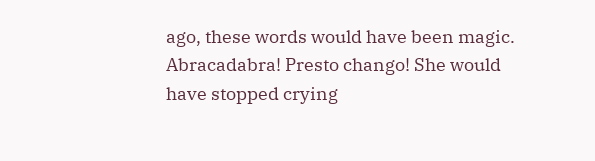ago, these words would have been magic. Abracadabra! Presto chango! She would have stopped crying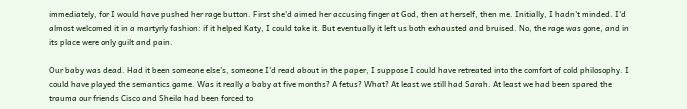immediately, for I would have pushed her rage button. First she'd aimed her accusing finger at God, then at herself, then me. Initially, I hadn't minded. I'd almost welcomed it in a martyrly fashion: if it helped Katy, I could take it. But eventually it left us both exhausted and bruised. No, the rage was gone, and in its place were only guilt and pain.

Our baby was dead. Had it been someone else's, someone I'd read about in the paper, I suppose I could have retreated into the comfort of cold philosophy. I could have played the semantics game. Was it really a baby at five months? A fetus? What? At least we still had Sarah. At least we had been spared the trauma our friends Cisco and Sheila had been forced to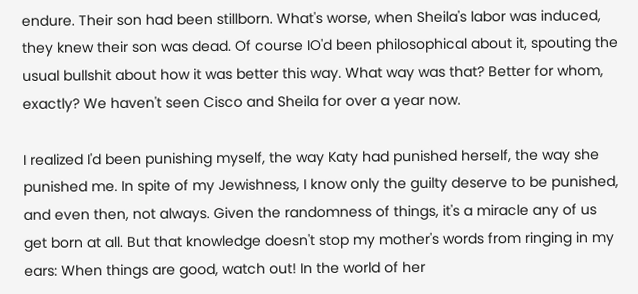endure. Their son had been stillborn. What's worse, when Sheila's labor was induced, they knew their son was dead. Of course IO'd been philosophical about it, spouting the usual bullshit about how it was better this way. What way was that? Better for whom, exactly? We haven't seen Cisco and Sheila for over a year now.

I realized I'd been punishing myself, the way Katy had punished herself, the way she punished me. In spite of my Jewishness, I know only the guilty deserve to be punished, and even then, not always. Given the randomness of things, it's a miracle any of us get born at all. But that knowledge doesn't stop my mother's words from ringing in my ears: When things are good, watch out! In the world of her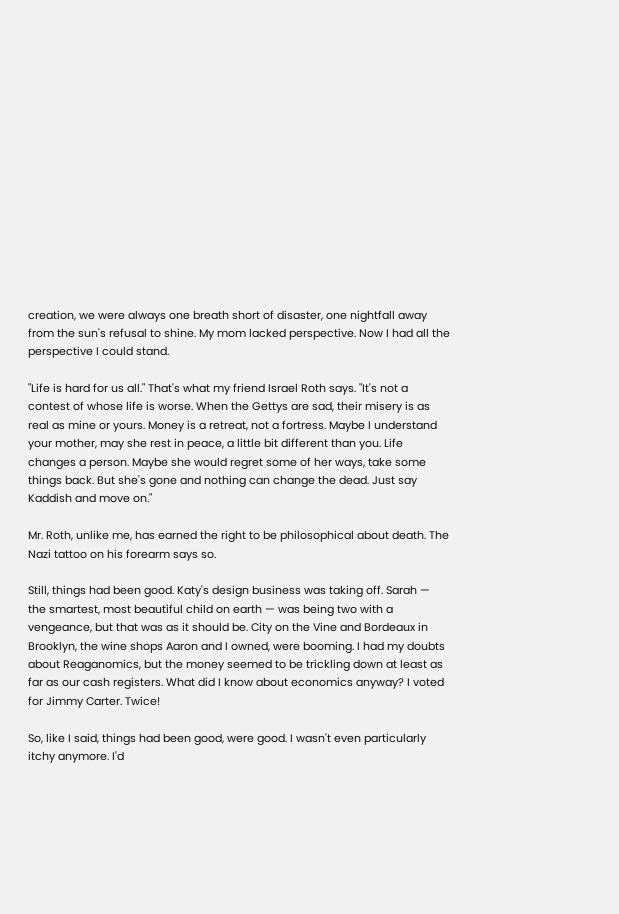creation, we were always one breath short of disaster, one nightfall away from the sun's refusal to shine. My mom lacked perspective. Now I had all the perspective I could stand.

"Life is hard for us all." That's what my friend Israel Roth says. "It's not a contest of whose life is worse. When the Gettys are sad, their misery is as real as mine or yours. Money is a retreat, not a fortress. Maybe I understand your mother, may she rest in peace, a little bit different than you. Life changes a person. Maybe she would regret some of her ways, take some things back. But she's gone and nothing can change the dead. Just say Kaddish and move on."

Mr. Roth, unlike me, has earned the right to be philosophical about death. The Nazi tattoo on his forearm says so.

Still, things had been good. Katy's design business was taking off. Sarah — the smartest, most beautiful child on earth — was being two with a vengeance, but that was as it should be. City on the Vine and Bordeaux in Brooklyn, the wine shops Aaron and I owned, were booming. I had my doubts about Reaganomics, but the money seemed to be trickling down at least as far as our cash registers. What did I know about economics anyway? I voted for Jimmy Carter. Twice!

So, like I said, things had been good, were good. I wasn't even particularly itchy anymore. I'd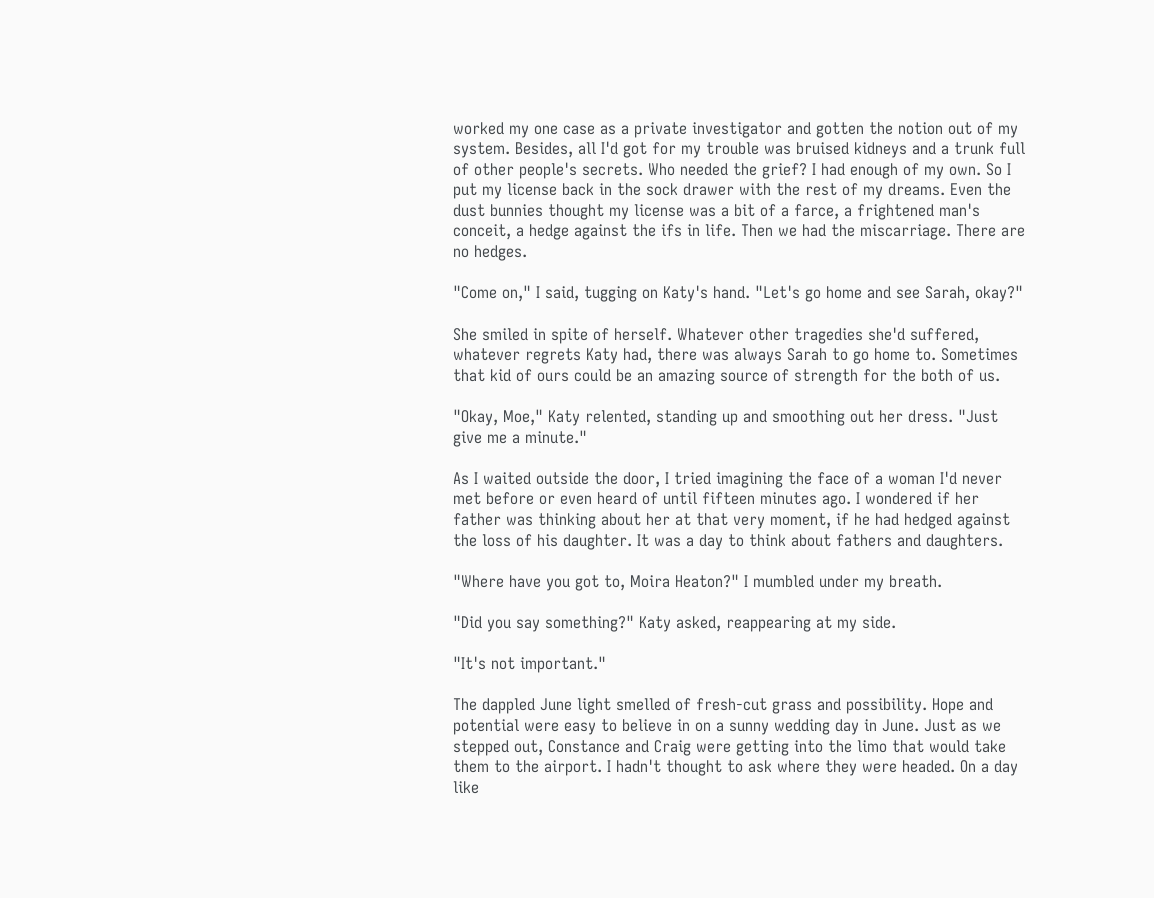worked my one case as a private investigator and gotten the notion out of my system. Besides, all I'd got for my trouble was bruised kidneys and a trunk full of other people's secrets. Who needed the grief? I had enough of my own. So I put my license back in the sock drawer with the rest of my dreams. Even the dust bunnies thought my license was a bit of a farce, a frightened man's conceit, a hedge against the ifs in life. Then we had the miscarriage. There are no hedges.

"Come on," I said, tugging on Katy's hand. "Let's go home and see Sarah, okay?"

She smiled in spite of herself. Whatever other tragedies she'd suffered, whatever regrets Katy had, there was always Sarah to go home to. Sometimes that kid of ours could be an amazing source of strength for the both of us.

"Okay, Moe," Katy relented, standing up and smoothing out her dress. "Just give me a minute."

As I waited outside the door, I tried imagining the face of a woman I'd never met before or even heard of until fifteen minutes ago. I wondered if her father was thinking about her at that very moment, if he had hedged against the loss of his daughter. It was a day to think about fathers and daughters.

"Where have you got to, Moira Heaton?" I mumbled under my breath.

"Did you say something?" Katy asked, reappearing at my side.

"It's not important."

The dappled June light smelled of fresh-cut grass and possibility. Hope and potential were easy to believe in on a sunny wedding day in June. Just as we stepped out, Constance and Craig were getting into the limo that would take them to the airport. I hadn't thought to ask where they were headed. On a day like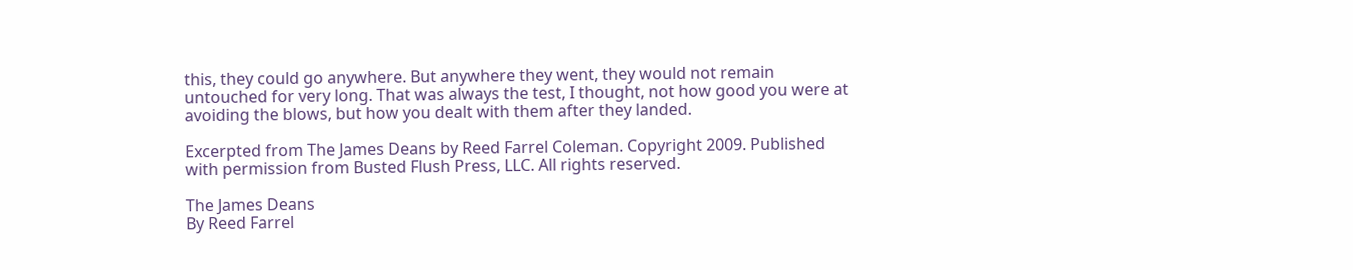this, they could go anywhere. But anywhere they went, they would not remain untouched for very long. That was always the test, I thought, not how good you were at avoiding the blows, but how you dealt with them after they landed.

Excerpted from The James Deans by Reed Farrel Coleman. Copyright 2009. Published with permission from Busted Flush Press, LLC. All rights reserved.

The James Deans
By Reed Farrel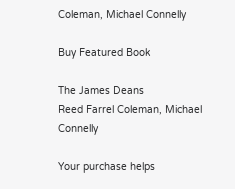Coleman, Michael Connelly

Buy Featured Book

The James Deans
Reed Farrel Coleman, Michael Connelly

Your purchase helps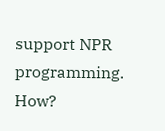support NPR programming. How?